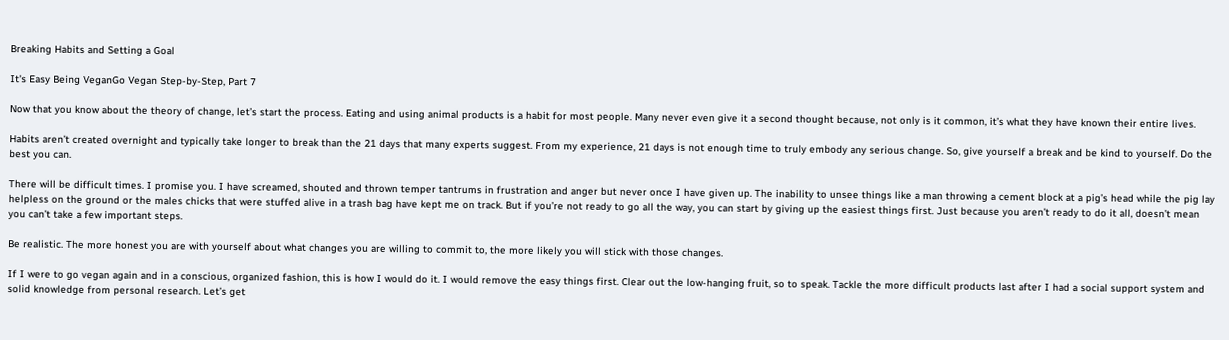Breaking Habits and Setting a Goal

It's Easy Being VeganGo Vegan Step-by-Step, Part 7

Now that you know about the theory of change, let’s start the process. Eating and using animal products is a habit for most people. Many never even give it a second thought because, not only is it common, it’s what they have known their entire lives.

Habits aren’t created overnight and typically take longer to break than the 21 days that many experts suggest. From my experience, 21 days is not enough time to truly embody any serious change. So, give yourself a break and be kind to yourself. Do the best you can.

There will be difficult times. I promise you. I have screamed, shouted and thrown temper tantrums in frustration and anger but never once I have given up. The inability to unsee things like a man throwing a cement block at a pig’s head while the pig lay helpless on the ground or the males chicks that were stuffed alive in a trash bag have kept me on track. But if you’re not ready to go all the way, you can start by giving up the easiest things first. Just because you aren’t ready to do it all, doesn’t mean you can’t take a few important steps.

Be realistic. The more honest you are with yourself about what changes you are willing to commit to, the more likely you will stick with those changes.

If I were to go vegan again and in a conscious, organized fashion, this is how I would do it. I would remove the easy things first. Clear out the low-hanging fruit, so to speak. Tackle the more difficult products last after I had a social support system and solid knowledge from personal research. Let’s get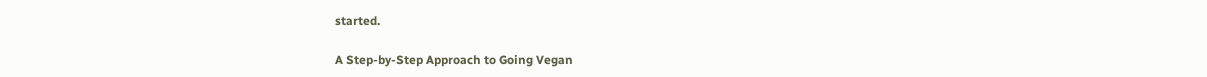started.

A Step-by-Step Approach to Going Vegan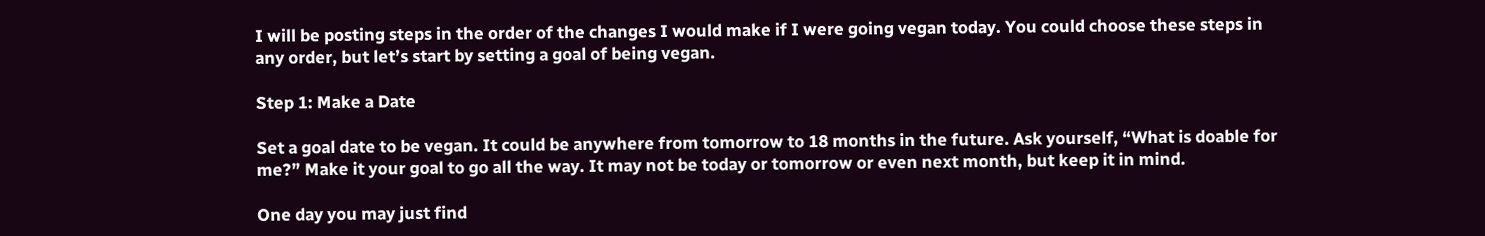I will be posting steps in the order of the changes I would make if I were going vegan today. You could choose these steps in any order, but let’s start by setting a goal of being vegan.

Step 1: Make a Date

Set a goal date to be vegan. It could be anywhere from tomorrow to 18 months in the future. Ask yourself, “What is doable for me?” Make it your goal to go all the way. It may not be today or tomorrow or even next month, but keep it in mind.

One day you may just find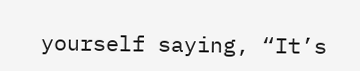yourself saying, “It’s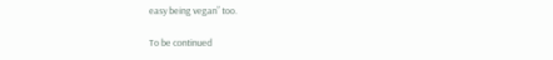easy being vegan” too.

To be continued